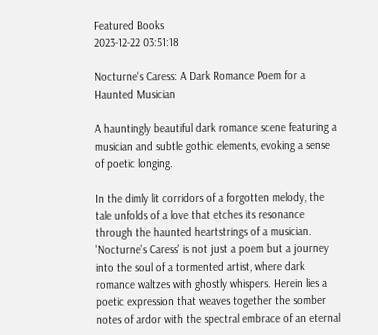Featured Books
2023-12-22 03:51:18

Nocturne's Caress: A Dark Romance Poem for a Haunted Musician

A hauntingly beautiful dark romance scene featuring a musician and subtle gothic elements, evoking a sense of poetic longing.

In the dimly lit corridors of a forgotten melody, the tale unfolds of a love that etches its resonance through the haunted heartstrings of a musician. 'Nocturne's Caress' is not just a poem but a journey into the soul of a tormented artist, where dark romance waltzes with ghostly whispers. Herein lies a poetic expression that weaves together the somber notes of ardor with the spectral embrace of an eternal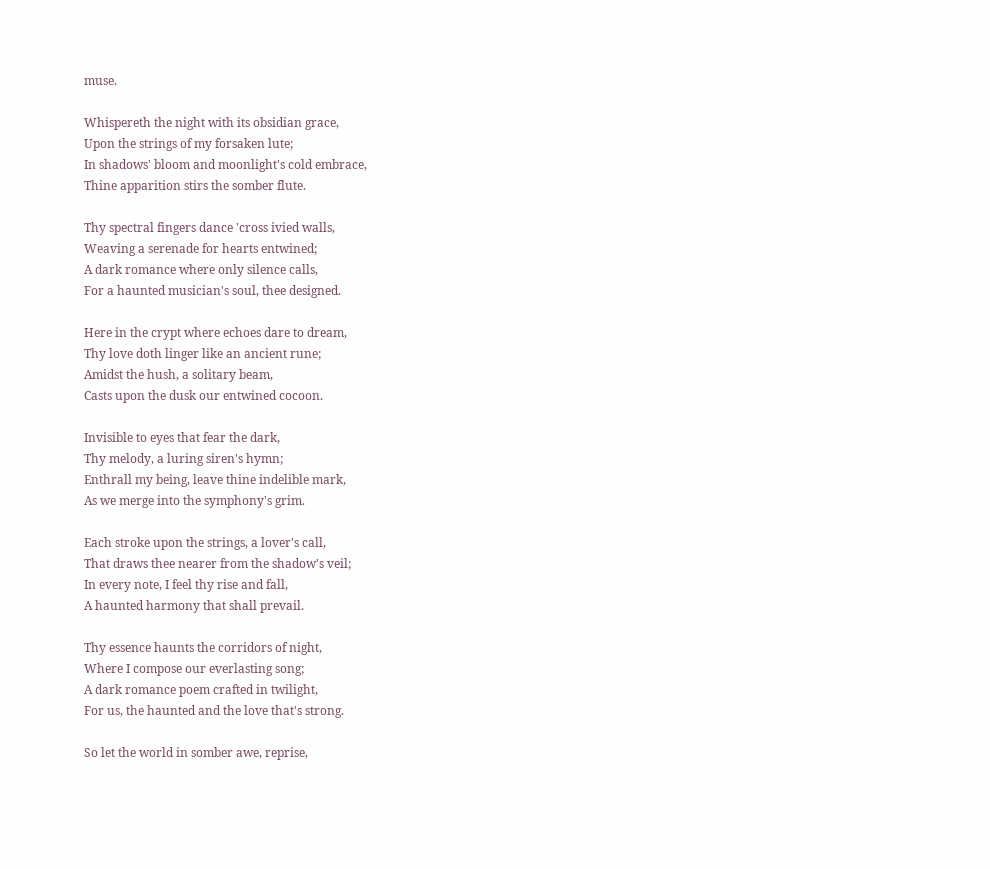muse.

Whispereth the night with its obsidian grace,
Upon the strings of my forsaken lute;
In shadows' bloom and moonlight's cold embrace,
Thine apparition stirs the somber flute.

Thy spectral fingers dance 'cross ivied walls,
Weaving a serenade for hearts entwined;
A dark romance where only silence calls,
For a haunted musician's soul, thee designed.

Here in the crypt where echoes dare to dream,
Thy love doth linger like an ancient rune;
Amidst the hush, a solitary beam,
Casts upon the dusk our entwined cocoon.

Invisible to eyes that fear the dark,
Thy melody, a luring siren's hymn;
Enthrall my being, leave thine indelible mark,
As we merge into the symphony's grim.

Each stroke upon the strings, a lover's call,
That draws thee nearer from the shadow's veil;
In every note, I feel thy rise and fall,
A haunted harmony that shall prevail.

Thy essence haunts the corridors of night,
Where I compose our everlasting song;
A dark romance poem crafted in twilight,
For us, the haunted and the love that's strong.

So let the world in somber awe, reprise,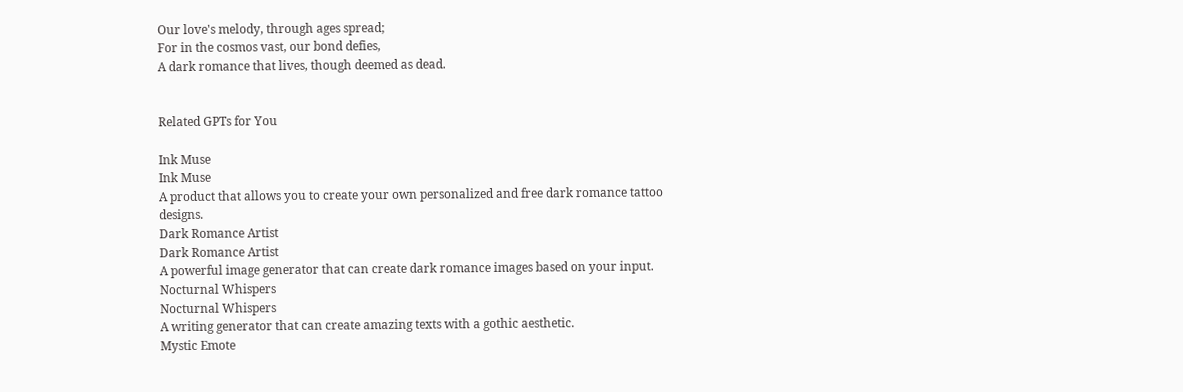Our love's melody, through ages spread;
For in the cosmos vast, our bond defies,
A dark romance that lives, though deemed as dead.


Related GPTs for You

Ink Muse
Ink Muse
A product that allows you to create your own personalized and free dark romance tattoo designs.
Dark Romance Artist
Dark Romance Artist
A powerful image generator that can create dark romance images based on your input.
Nocturnal Whispers
Nocturnal Whispers
A writing generator that can create amazing texts with a gothic aesthetic.
Mystic Emote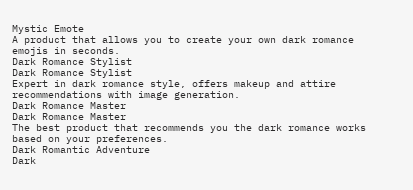Mystic Emote
A product that allows you to create your own dark romance emojis in seconds.
Dark Romance Stylist
Dark Romance Stylist
Expert in dark romance style, offers makeup and attire recommendations with image generation.
Dark Romance Master
Dark Romance Master
The best product that recommends you the dark romance works based on your preferences.
Dark Romantic Adventure
Dark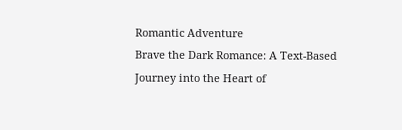Romantic Adventure
Brave the Dark Romance: A Text-Based Journey into the Heart of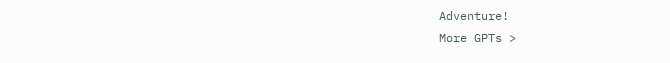Adventure!
More GPTs >